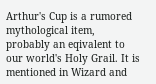Arthur's Cup is a rumored mythological item, probably an eqivalent to our world's Holy Grail. It is mentioned in Wizard and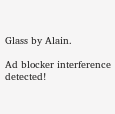Glass by Alain.

Ad blocker interference detected!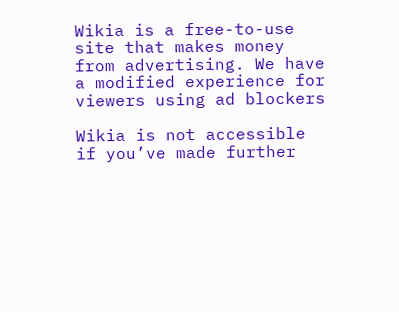Wikia is a free-to-use site that makes money from advertising. We have a modified experience for viewers using ad blockers

Wikia is not accessible if you’ve made further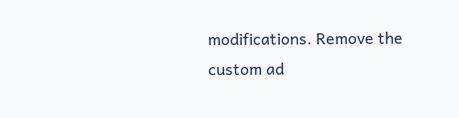modifications. Remove the custom ad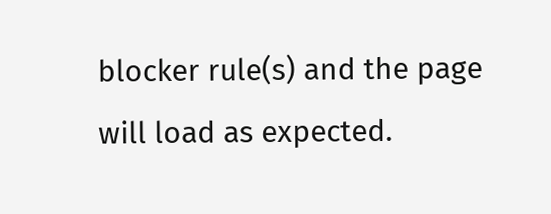blocker rule(s) and the page will load as expected.